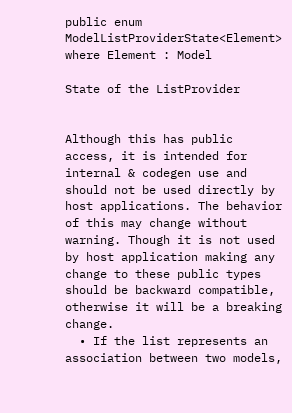public enum ModelListProviderState<Element> where Element : Model

State of the ListProvider


Although this has public access, it is intended for internal & codegen use and should not be used directly by host applications. The behavior of this may change without warning. Though it is not used by host application making any change to these public types should be backward compatible, otherwise it will be a breaking change.
  • If the list represents an association between two models,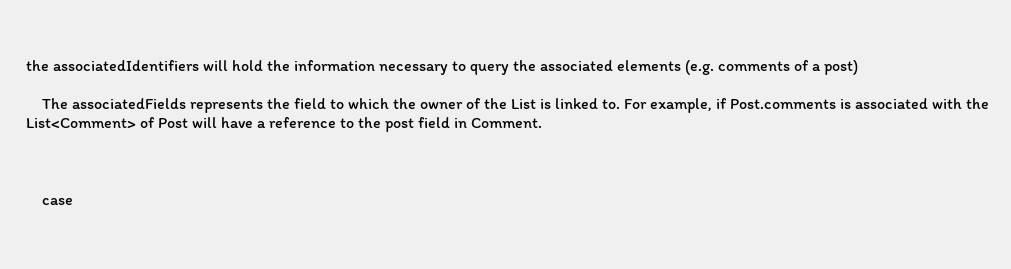the associatedIdentifiers will hold the information necessary to query the associated elements (e.g. comments of a post)

    The associatedFields represents the field to which the owner of the List is linked to. For example, if Post.comments is associated with the List<Comment> of Post will have a reference to the post field in Comment.



    case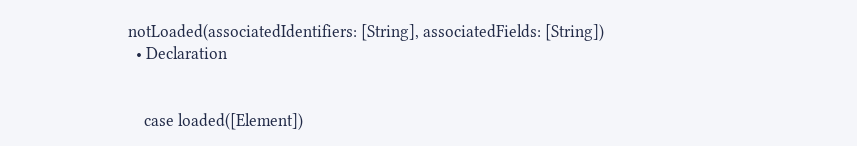notLoaded(associatedIdentifiers: [String], associatedFields: [String])
  • Declaration


    case loaded([Element])